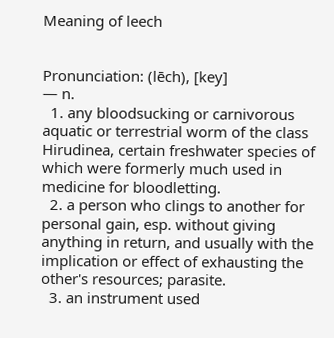Meaning of leech


Pronunciation: (lēch), [key]
— n.
  1. any bloodsucking or carnivorous aquatic or terrestrial worm of the class Hirudinea, certain freshwater species of which were formerly much used in medicine for bloodletting.
  2. a person who clings to another for personal gain, esp. without giving anything in return, and usually with the implication or effect of exhausting the other's resources; parasite.
  3. an instrument used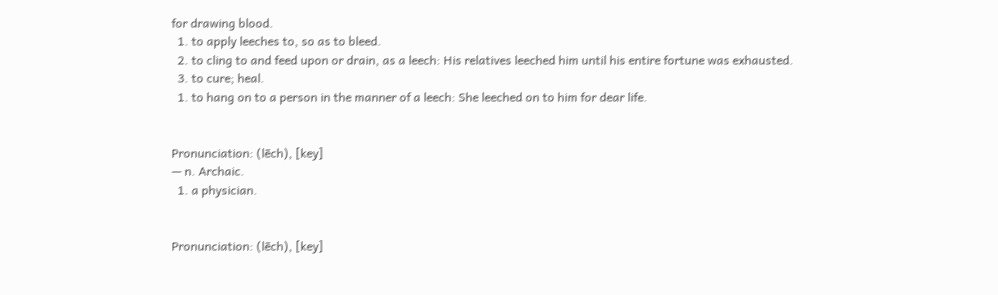for drawing blood.
  1. to apply leeches to, so as to bleed.
  2. to cling to and feed upon or drain, as a leech: His relatives leeched him until his entire fortune was exhausted.
  3. to cure; heal.
  1. to hang on to a person in the manner of a leech: She leeched on to him for dear life.


Pronunciation: (lēch), [key]
— n. Archaic.
  1. a physician.


Pronunciation: (lēch), [key]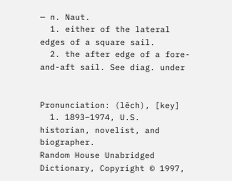— n. Naut.
  1. either of the lateral edges of a square sail.
  2. the after edge of a fore-and-aft sail. See diag. under


Pronunciation: (lēch), [key]
  1. 1893–1974, U.S. historian, novelist, and biographer.
Random House Unabridged Dictionary, Copyright © 1997,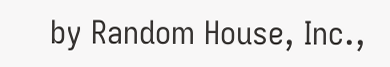by Random House, Inc.,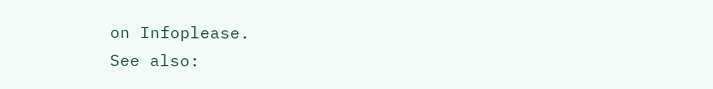on Infoplease.
See also: